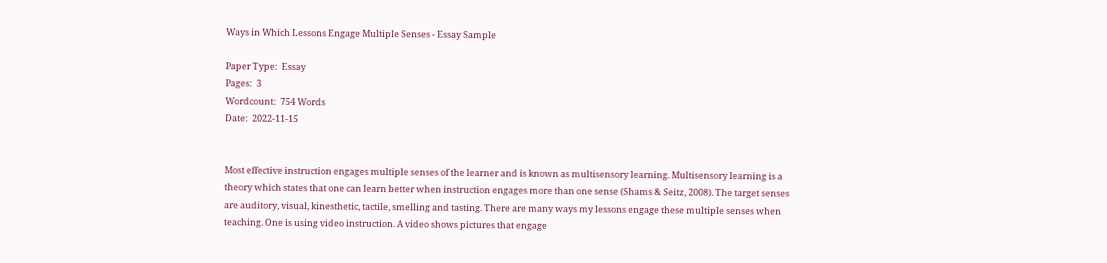Ways in Which Lessons Engage Multiple Senses - Essay Sample

Paper Type:  Essay
Pages:  3
Wordcount:  754 Words
Date:  2022-11-15


Most effective instruction engages multiple senses of the learner and is known as multisensory learning. Multisensory learning is a theory which states that one can learn better when instruction engages more than one sense (Shams & Seitz, 2008). The target senses are auditory, visual, kinesthetic, tactile, smelling and tasting. There are many ways my lessons engage these multiple senses when teaching. One is using video instruction. A video shows pictures that engage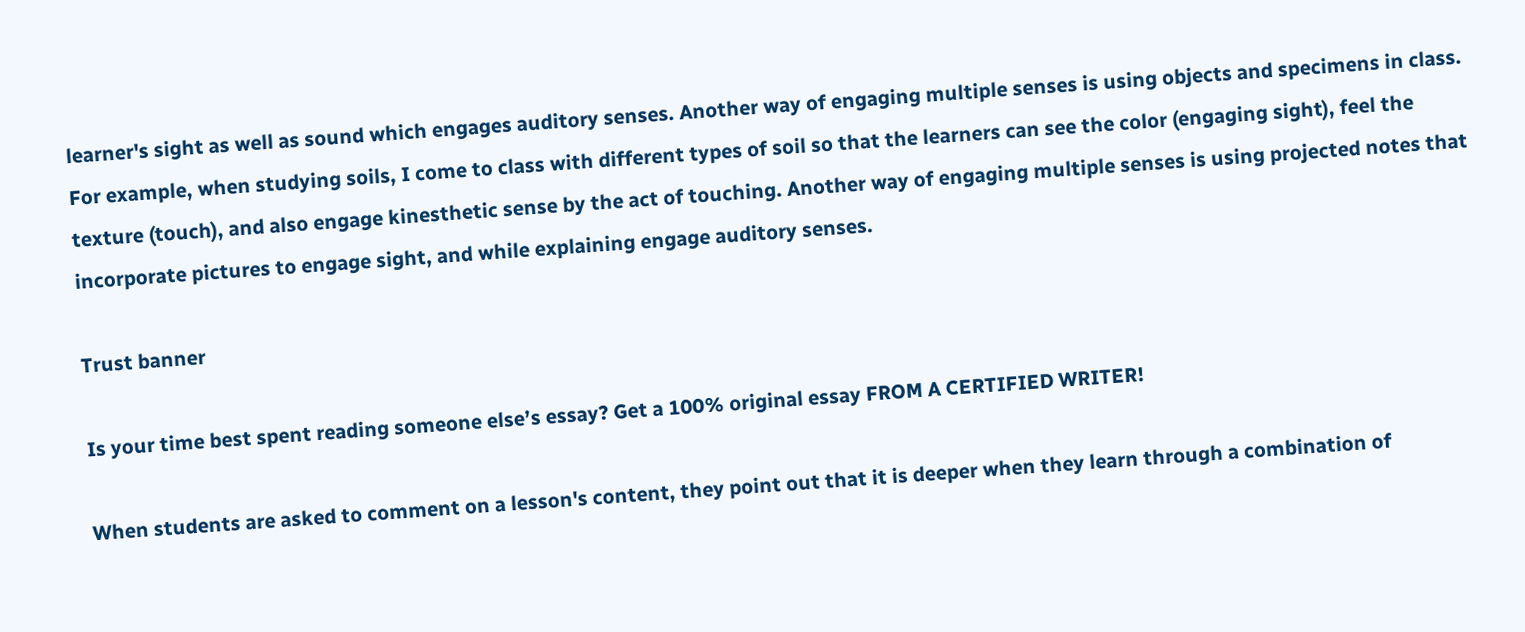learner's sight as well as sound which engages auditory senses. Another way of engaging multiple senses is using objects and specimens in class. For example, when studying soils, I come to class with different types of soil so that the learners can see the color (engaging sight), feel the texture (touch), and also engage kinesthetic sense by the act of touching. Another way of engaging multiple senses is using projected notes that incorporate pictures to engage sight, and while explaining engage auditory senses.

Trust banner

Is your time best spent reading someone else’s essay? Get a 100% original essay FROM A CERTIFIED WRITER!

When students are asked to comment on a lesson's content, they point out that it is deeper when they learn through a combination of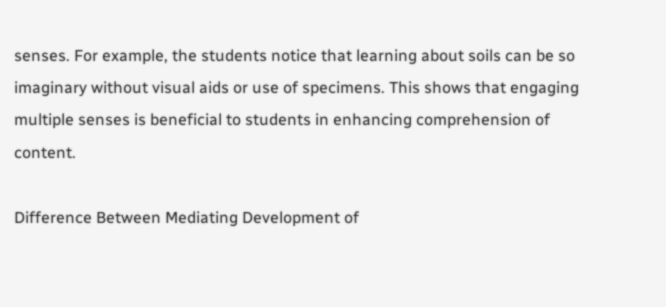senses. For example, the students notice that learning about soils can be so imaginary without visual aids or use of specimens. This shows that engaging multiple senses is beneficial to students in enhancing comprehension of content.

Difference Between Mediating Development of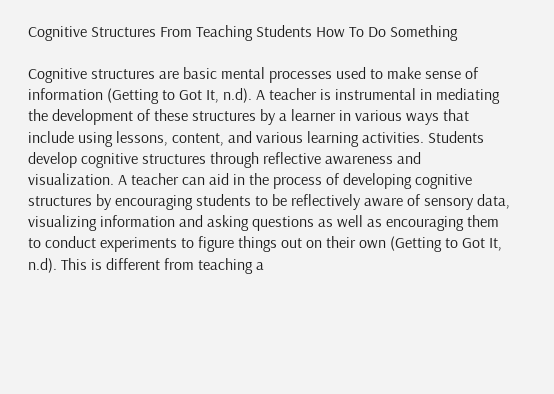Cognitive Structures From Teaching Students How To Do Something

Cognitive structures are basic mental processes used to make sense of information (Getting to Got It, n.d). A teacher is instrumental in mediating the development of these structures by a learner in various ways that include using lessons, content, and various learning activities. Students develop cognitive structures through reflective awareness and visualization. A teacher can aid in the process of developing cognitive structures by encouraging students to be reflectively aware of sensory data, visualizing information and asking questions as well as encouraging them to conduct experiments to figure things out on their own (Getting to Got It, n.d). This is different from teaching a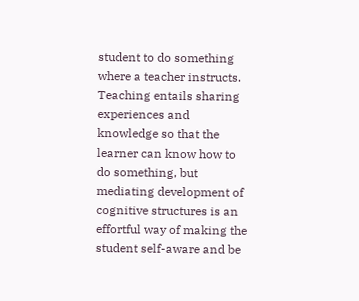student to do something where a teacher instructs. Teaching entails sharing experiences and knowledge so that the learner can know how to do something, but mediating development of cognitive structures is an effortful way of making the student self-aware and be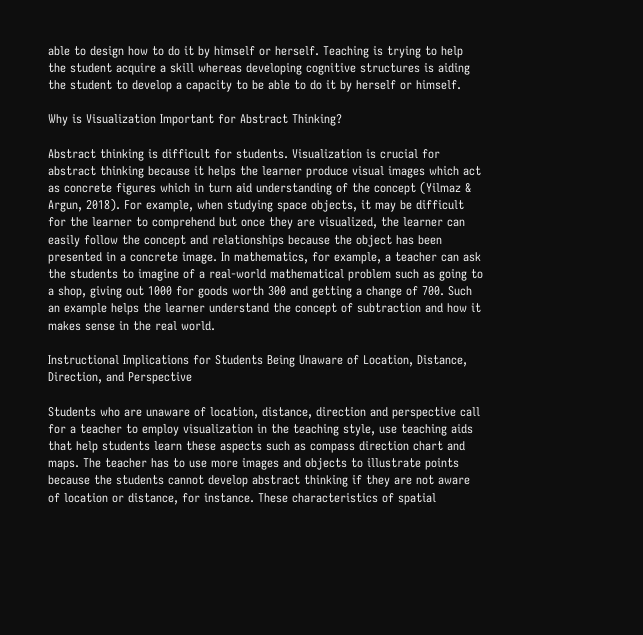able to design how to do it by himself or herself. Teaching is trying to help the student acquire a skill whereas developing cognitive structures is aiding the student to develop a capacity to be able to do it by herself or himself.

Why is Visualization Important for Abstract Thinking?

Abstract thinking is difficult for students. Visualization is crucial for abstract thinking because it helps the learner produce visual images which act as concrete figures which in turn aid understanding of the concept (Yilmaz & Argun, 2018). For example, when studying space objects, it may be difficult for the learner to comprehend but once they are visualized, the learner can easily follow the concept and relationships because the object has been presented in a concrete image. In mathematics, for example, a teacher can ask the students to imagine of a real-world mathematical problem such as going to a shop, giving out 1000 for goods worth 300 and getting a change of 700. Such an example helps the learner understand the concept of subtraction and how it makes sense in the real world.

Instructional Implications for Students Being Unaware of Location, Distance, Direction, and Perspective

Students who are unaware of location, distance, direction and perspective call for a teacher to employ visualization in the teaching style, use teaching aids that help students learn these aspects such as compass direction chart and maps. The teacher has to use more images and objects to illustrate points because the students cannot develop abstract thinking if they are not aware of location or distance, for instance. These characteristics of spatial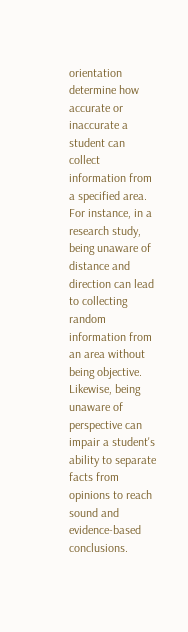orientation determine how accurate or inaccurate a student can collect information from a specified area. For instance, in a research study, being unaware of distance and direction can lead to collecting random information from an area without being objective. Likewise, being unaware of perspective can impair a student's ability to separate facts from opinions to reach sound and evidence-based conclusions.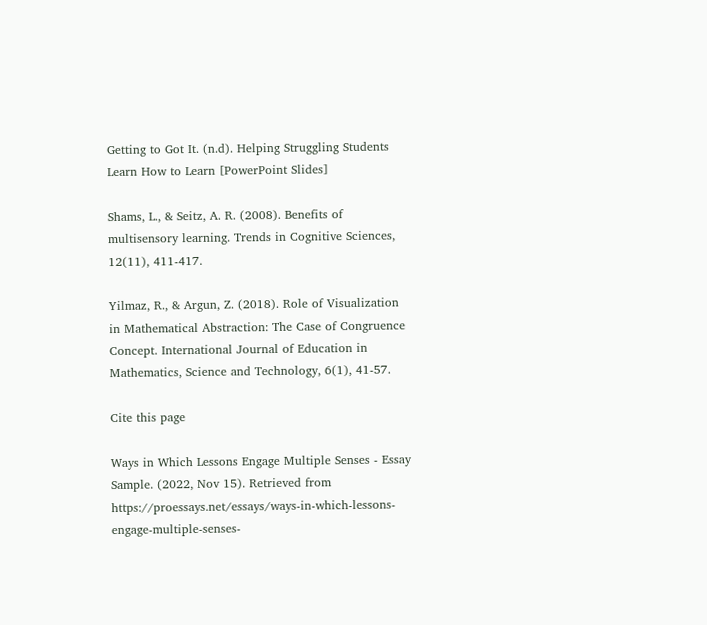Getting to Got It. (n.d). Helping Struggling Students Learn How to Learn [PowerPoint Slides]

Shams, L., & Seitz, A. R. (2008). Benefits of multisensory learning. Trends in Cognitive Sciences, 12(11), 411-417.

Yilmaz, R., & Argun, Z. (2018). Role of Visualization in Mathematical Abstraction: The Case of Congruence Concept. International Journal of Education in Mathematics, Science and Technology, 6(1), 41-57.

Cite this page

Ways in Which Lessons Engage Multiple Senses - Essay Sample. (2022, Nov 15). Retrieved from https://proessays.net/essays/ways-in-which-lessons-engage-multiple-senses-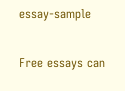essay-sample

Free essays can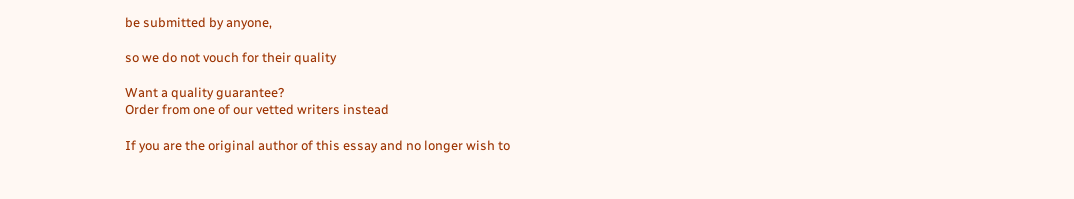be submitted by anyone,

so we do not vouch for their quality

Want a quality guarantee?
Order from one of our vetted writers instead

If you are the original author of this essay and no longer wish to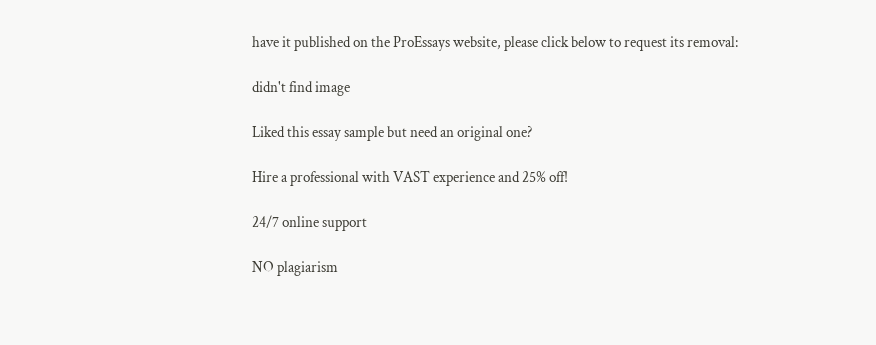have it published on the ProEssays website, please click below to request its removal:

didn't find image

Liked this essay sample but need an original one?

Hire a professional with VAST experience and 25% off!

24/7 online support

NO plagiarism